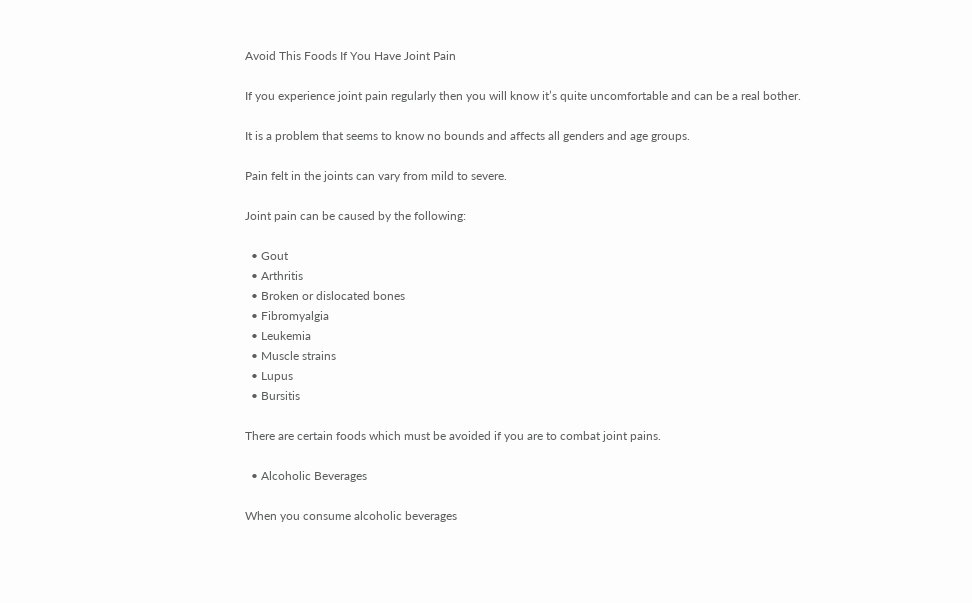Avoid This Foods If You Have Joint Pain

If you experience joint pain regularly then you will know it’s quite uncomfortable and can be a real bother.

It is a problem that seems to know no bounds and affects all genders and age groups.

Pain felt in the joints can vary from mild to severe.

Joint pain can be caused by the following:

  • Gout
  • Arthritis
  • Broken or dislocated bones
  • Fibromyalgia
  • Leukemia
  • Muscle strains
  • Lupus
  • Bursitis

There are certain foods which must be avoided if you are to combat joint pains.

  • Alcoholic Beverages

When you consume alcoholic beverages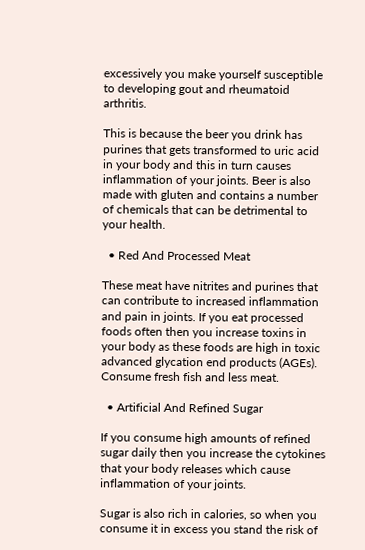excessively you make yourself susceptible to developing gout and rheumatoid arthritis.

This is because the beer you drink has purines that gets transformed to uric acid in your body and this in turn causes inflammation of your joints. Beer is also made with gluten and contains a number of chemicals that can be detrimental to your health.

  • Red And Processed Meat

These meat have nitrites and purines that can contribute to increased inflammation and pain in joints. If you eat processed foods often then you increase toxins in your body as these foods are high in toxic advanced glycation end products (AGEs). Consume fresh fish and less meat.

  • Artificial And Refined Sugar

If you consume high amounts of refined sugar daily then you increase the cytokines that your body releases which cause inflammation of your joints.

Sugar is also rich in calories, so when you consume it in excess you stand the risk of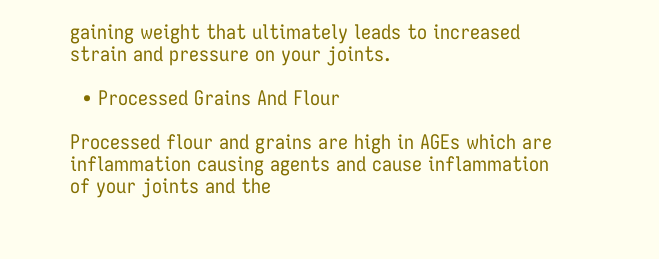gaining weight that ultimately leads to increased strain and pressure on your joints.

  • Processed Grains And Flour

Processed flour and grains are high in AGEs which are inflammation causing agents and cause inflammation of your joints and the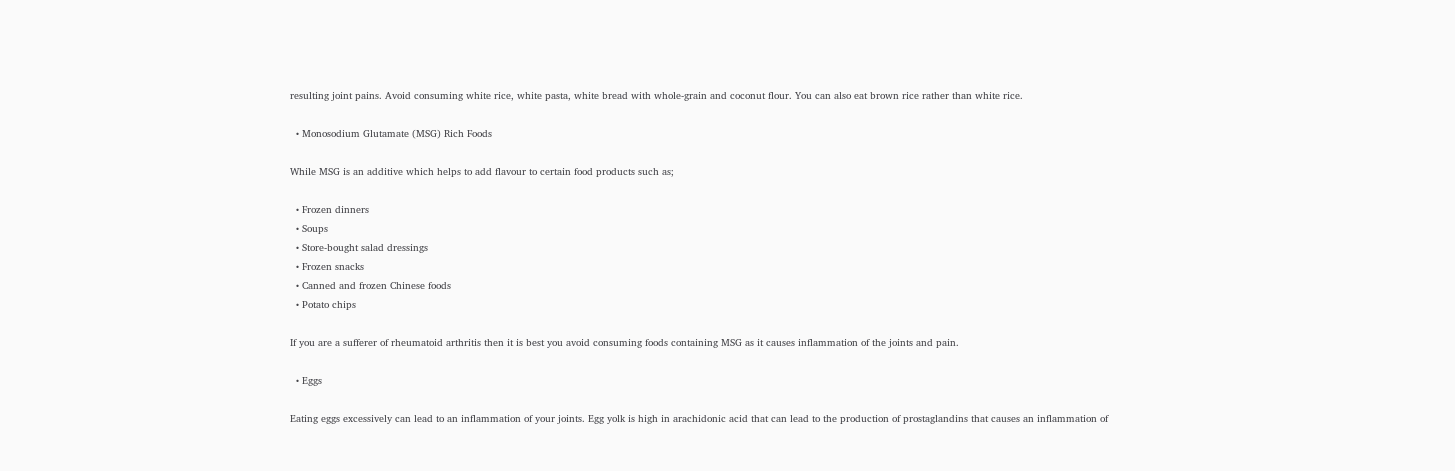resulting joint pains. Avoid consuming white rice, white pasta, white bread with whole-grain and coconut flour. You can also eat brown rice rather than white rice.

  • Monosodium Glutamate (MSG) Rich Foods

While MSG is an additive which helps to add flavour to certain food products such as;

  • Frozen dinners
  • Soups
  • Store-bought salad dressings
  • Frozen snacks
  • Canned and frozen Chinese foods
  • Potato chips

If you are a sufferer of rheumatoid arthritis then it is best you avoid consuming foods containing MSG as it causes inflammation of the joints and pain.

  • Eggs

Eating eggs excessively can lead to an inflammation of your joints. Egg yolk is high in arachidonic acid that can lead to the production of prostaglandins that causes an inflammation of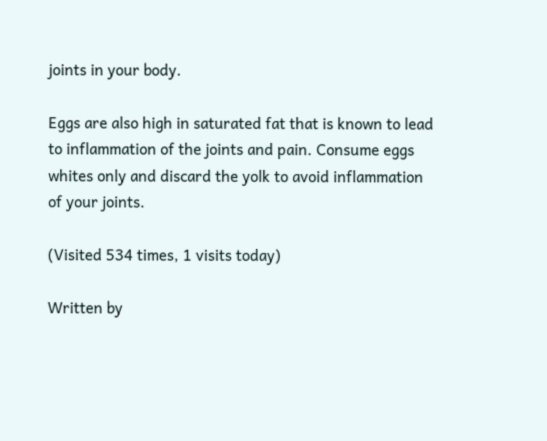joints in your body.

Eggs are also high in saturated fat that is known to lead to inflammation of the joints and pain. Consume eggs whites only and discard the yolk to avoid inflammation of your joints.

(Visited 534 times, 1 visits today)

Written by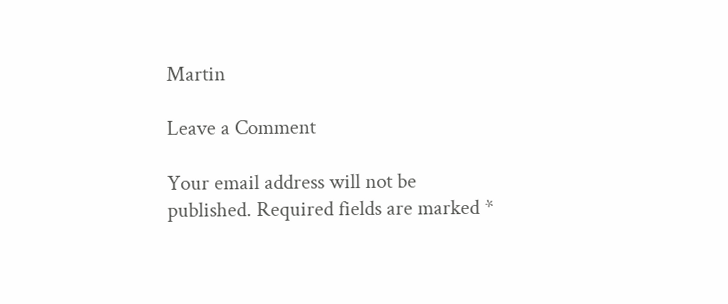Martin

Leave a Comment

Your email address will not be published. Required fields are marked *